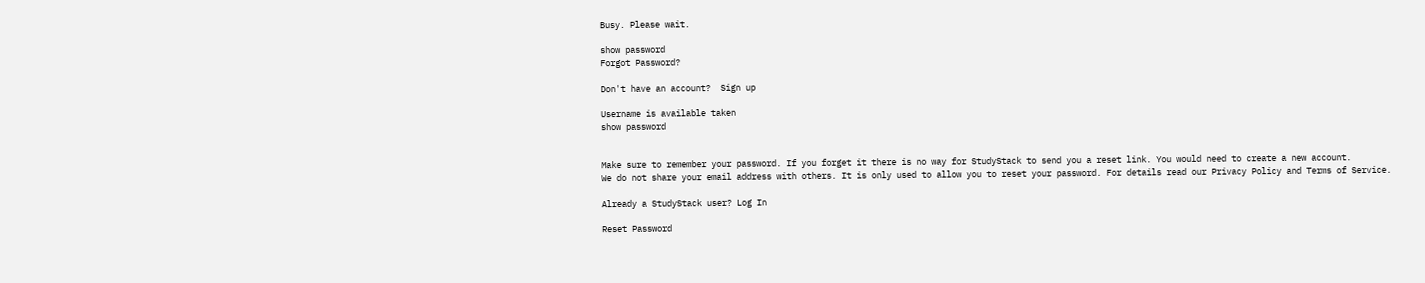Busy. Please wait.

show password
Forgot Password?

Don't have an account?  Sign up

Username is available taken
show password


Make sure to remember your password. If you forget it there is no way for StudyStack to send you a reset link. You would need to create a new account.
We do not share your email address with others. It is only used to allow you to reset your password. For details read our Privacy Policy and Terms of Service.

Already a StudyStack user? Log In

Reset Password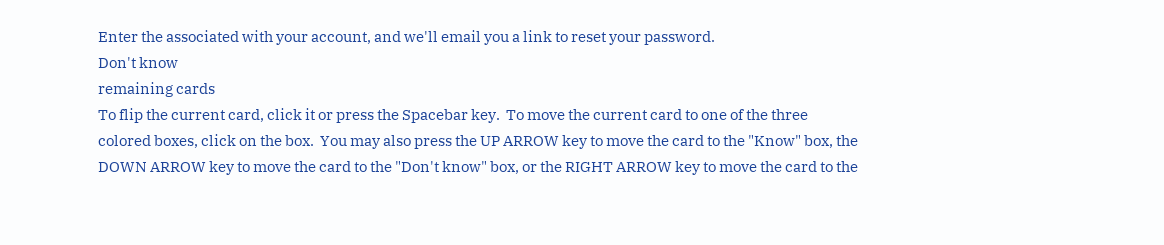Enter the associated with your account, and we'll email you a link to reset your password.
Don't know
remaining cards
To flip the current card, click it or press the Spacebar key.  To move the current card to one of the three colored boxes, click on the box.  You may also press the UP ARROW key to move the card to the "Know" box, the DOWN ARROW key to move the card to the "Don't know" box, or the RIGHT ARROW key to move the card to the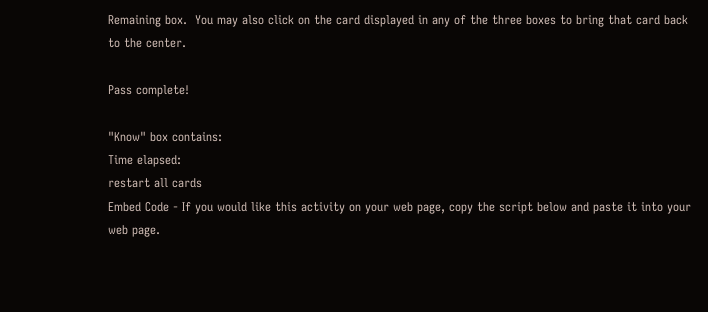Remaining box.  You may also click on the card displayed in any of the three boxes to bring that card back to the center.

Pass complete!

"Know" box contains:
Time elapsed:
restart all cards
Embed Code - If you would like this activity on your web page, copy the script below and paste it into your web page.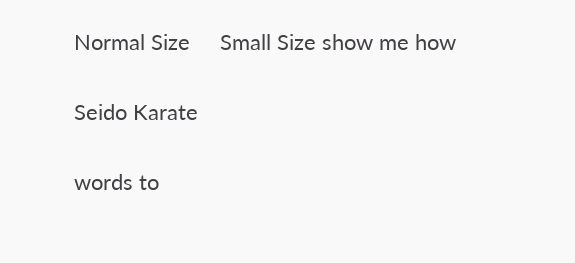Normal Size     Small Size show me how

Seido Karate

words to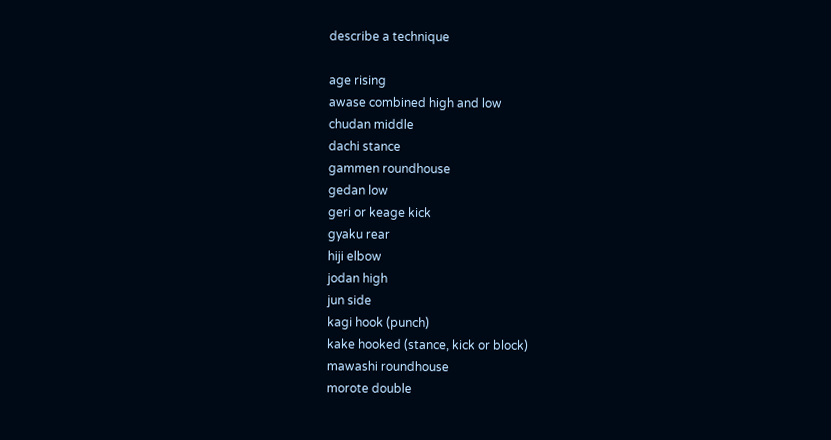describe a technique

age rising
awase combined high and low
chudan middle
dachi stance
gammen roundhouse
gedan low
geri or keage kick
gyaku rear
hiji elbow
jodan high
jun side
kagi hook (punch)
kake hooked (stance, kick or block)
mawashi roundhouse
morote double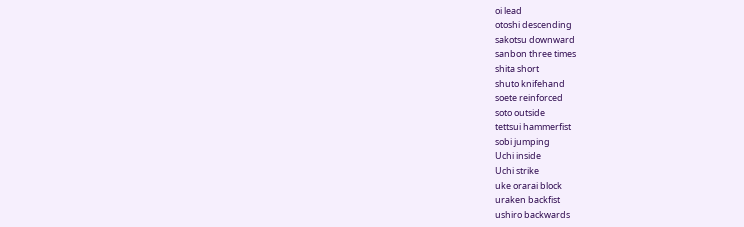oi lead
otoshi descending
sakotsu downward
sanbon three times
shita short
shuto knifehand
soete reinforced
soto outside
tettsui hammerfist
sobi jumping
Uchi inside
Uchi strike
uke orarai block
uraken backfist
ushiro backwards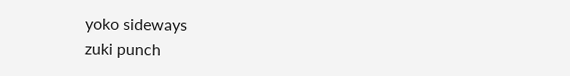yoko sideways
zuki punch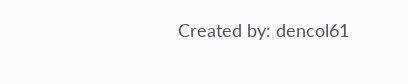Created by: dencol61